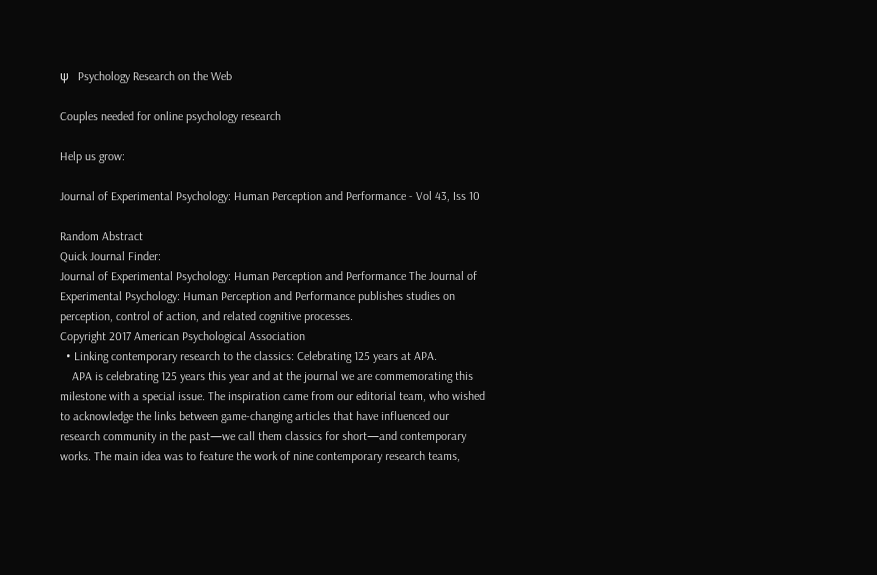ψ   Psychology Research on the Web

Couples needed for online psychology research

Help us grow:

Journal of Experimental Psychology: Human Perception and Performance - Vol 43, Iss 10

Random Abstract
Quick Journal Finder:
Journal of Experimental Psychology: Human Perception and Performance The Journal of Experimental Psychology: Human Perception and Performance publishes studies on perception, control of action, and related cognitive processes.
Copyright 2017 American Psychological Association
  • Linking contemporary research to the classics: Celebrating 125 years at APA.
    APA is celebrating 125 years this year and at the journal we are commemorating this milestone with a special issue. The inspiration came from our editorial team, who wished to acknowledge the links between game-changing articles that have influenced our research community in the past—we call them classics for short—and contemporary works. The main idea was to feature the work of nine contemporary research teams,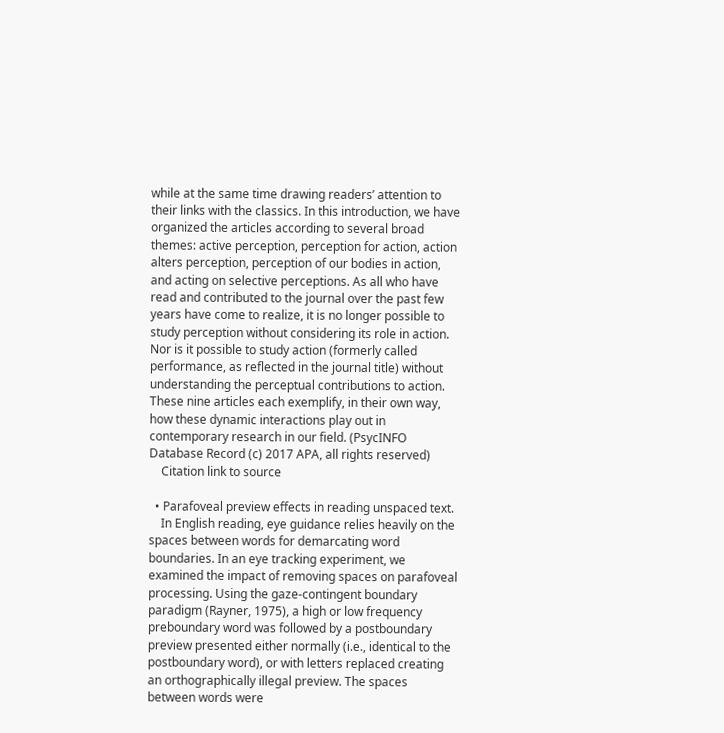while at the same time drawing readers’ attention to their links with the classics. In this introduction, we have organized the articles according to several broad themes: active perception, perception for action, action alters perception, perception of our bodies in action, and acting on selective perceptions. As all who have read and contributed to the journal over the past few years have come to realize, it is no longer possible to study perception without considering its role in action. Nor is it possible to study action (formerly called performance, as reflected in the journal title) without understanding the perceptual contributions to action. These nine articles each exemplify, in their own way, how these dynamic interactions play out in contemporary research in our field. (PsycINFO Database Record (c) 2017 APA, all rights reserved)
    Citation link to source

  • Parafoveal preview effects in reading unspaced text.
    In English reading, eye guidance relies heavily on the spaces between words for demarcating word boundaries. In an eye tracking experiment, we examined the impact of removing spaces on parafoveal processing. Using the gaze-contingent boundary paradigm (Rayner, 1975), a high or low frequency preboundary word was followed by a postboundary preview presented either normally (i.e., identical to the postboundary word), or with letters replaced creating an orthographically illegal preview. The spaces between words were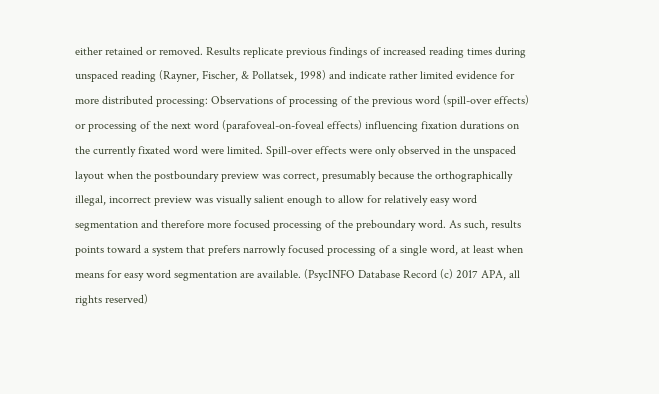either retained or removed. Results replicate previous findings of increased reading times during unspaced reading (Rayner, Fischer, & Pollatsek, 1998) and indicate rather limited evidence for more distributed processing: Observations of processing of the previous word (spill-over effects) or processing of the next word (parafoveal-on-foveal effects) influencing fixation durations on the currently fixated word were limited. Spill-over effects were only observed in the unspaced layout when the postboundary preview was correct, presumably because the orthographically illegal, incorrect preview was visually salient enough to allow for relatively easy word segmentation and therefore more focused processing of the preboundary word. As such, results points toward a system that prefers narrowly focused processing of a single word, at least when means for easy word segmentation are available. (PsycINFO Database Record (c) 2017 APA, all rights reserved)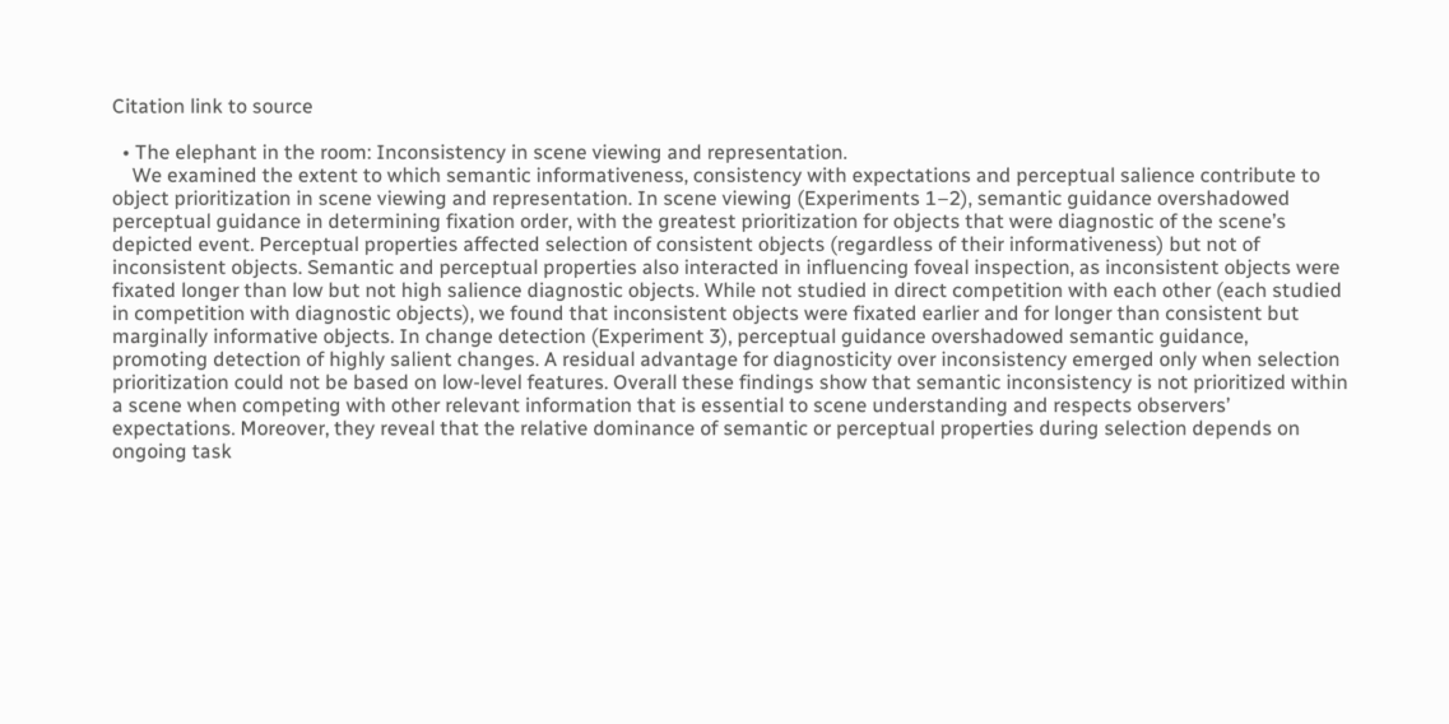Citation link to source

  • The elephant in the room: Inconsistency in scene viewing and representation.
    We examined the extent to which semantic informativeness, consistency with expectations and perceptual salience contribute to object prioritization in scene viewing and representation. In scene viewing (Experiments 1–2), semantic guidance overshadowed perceptual guidance in determining fixation order, with the greatest prioritization for objects that were diagnostic of the scene’s depicted event. Perceptual properties affected selection of consistent objects (regardless of their informativeness) but not of inconsistent objects. Semantic and perceptual properties also interacted in influencing foveal inspection, as inconsistent objects were fixated longer than low but not high salience diagnostic objects. While not studied in direct competition with each other (each studied in competition with diagnostic objects), we found that inconsistent objects were fixated earlier and for longer than consistent but marginally informative objects. In change detection (Experiment 3), perceptual guidance overshadowed semantic guidance, promoting detection of highly salient changes. A residual advantage for diagnosticity over inconsistency emerged only when selection prioritization could not be based on low-level features. Overall these findings show that semantic inconsistency is not prioritized within a scene when competing with other relevant information that is essential to scene understanding and respects observers’ expectations. Moreover, they reveal that the relative dominance of semantic or perceptual properties during selection depends on ongoing task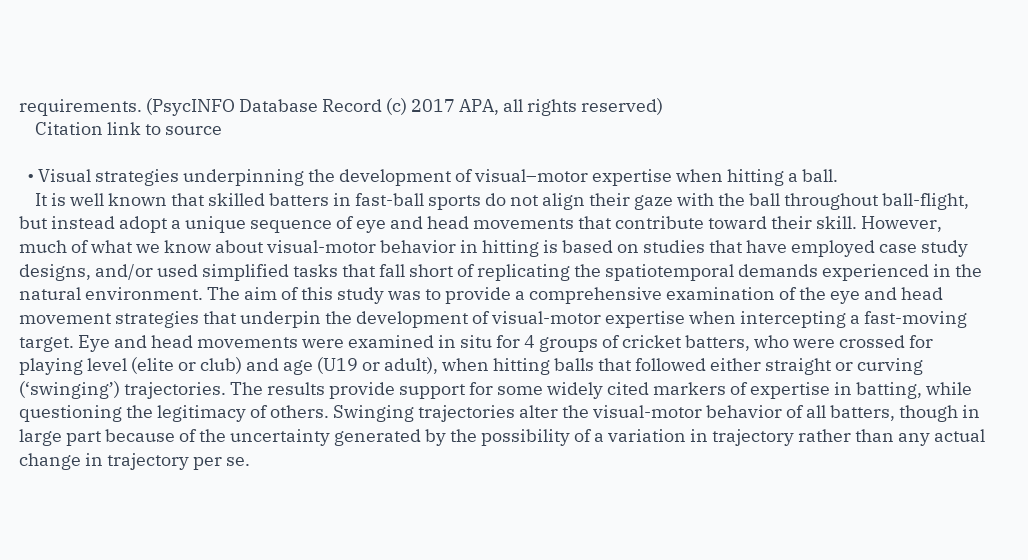requirements. (PsycINFO Database Record (c) 2017 APA, all rights reserved)
    Citation link to source

  • Visual strategies underpinning the development of visual–motor expertise when hitting a ball.
    It is well known that skilled batters in fast-ball sports do not align their gaze with the ball throughout ball-flight, but instead adopt a unique sequence of eye and head movements that contribute toward their skill. However, much of what we know about visual-motor behavior in hitting is based on studies that have employed case study designs, and/or used simplified tasks that fall short of replicating the spatiotemporal demands experienced in the natural environment. The aim of this study was to provide a comprehensive examination of the eye and head movement strategies that underpin the development of visual-motor expertise when intercepting a fast-moving target. Eye and head movements were examined in situ for 4 groups of cricket batters, who were crossed for playing level (elite or club) and age (U19 or adult), when hitting balls that followed either straight or curving (‘swinging’) trajectories. The results provide support for some widely cited markers of expertise in batting, while questioning the legitimacy of others. Swinging trajectories alter the visual-motor behavior of all batters, though in large part because of the uncertainty generated by the possibility of a variation in trajectory rather than any actual change in trajectory per se.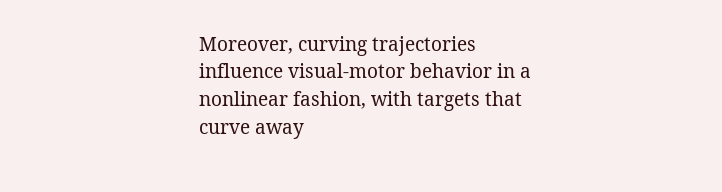Moreover, curving trajectories influence visual-motor behavior in a nonlinear fashion, with targets that curve away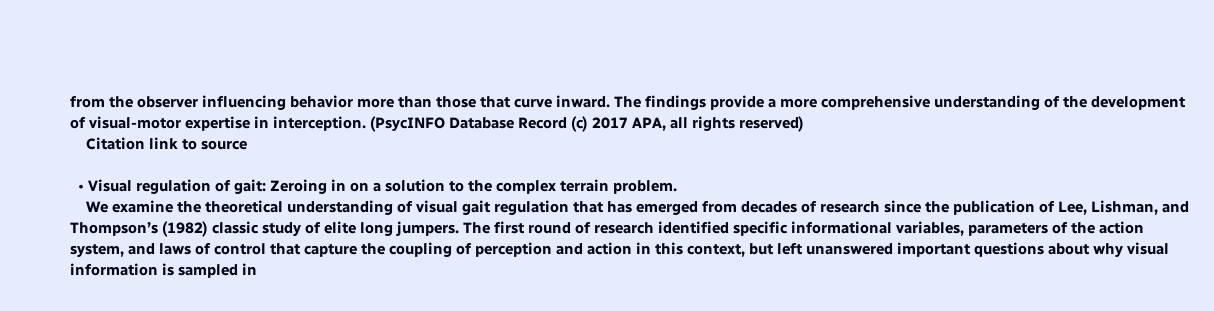from the observer influencing behavior more than those that curve inward. The findings provide a more comprehensive understanding of the development of visual-motor expertise in interception. (PsycINFO Database Record (c) 2017 APA, all rights reserved)
    Citation link to source

  • Visual regulation of gait: Zeroing in on a solution to the complex terrain problem.
    We examine the theoretical understanding of visual gait regulation that has emerged from decades of research since the publication of Lee, Lishman, and Thompson’s (1982) classic study of elite long jumpers. The first round of research identified specific informational variables, parameters of the action system, and laws of control that capture the coupling of perception and action in this context, but left unanswered important questions about why visual information is sampled in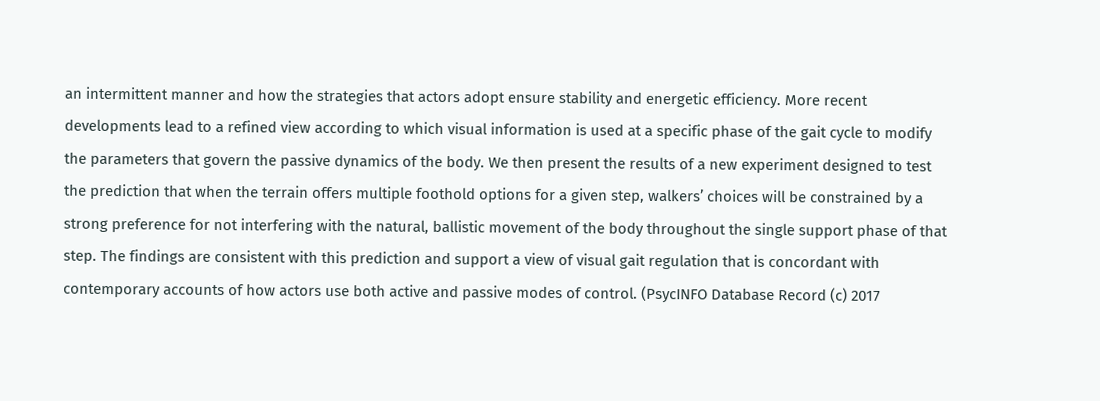an intermittent manner and how the strategies that actors adopt ensure stability and energetic efficiency. More recent developments lead to a refined view according to which visual information is used at a specific phase of the gait cycle to modify the parameters that govern the passive dynamics of the body. We then present the results of a new experiment designed to test the prediction that when the terrain offers multiple foothold options for a given step, walkers’ choices will be constrained by a strong preference for not interfering with the natural, ballistic movement of the body throughout the single support phase of that step. The findings are consistent with this prediction and support a view of visual gait regulation that is concordant with contemporary accounts of how actors use both active and passive modes of control. (PsycINFO Database Record (c) 2017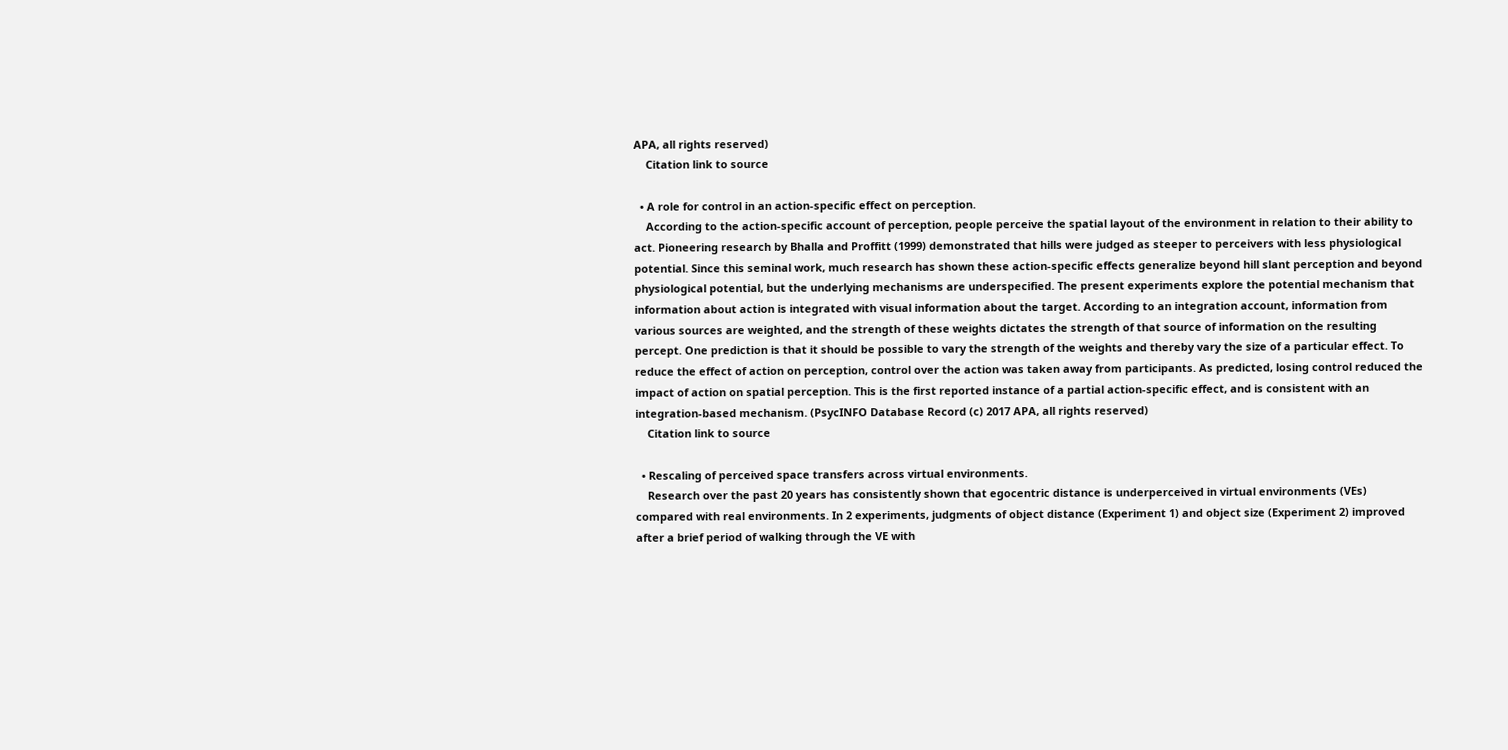APA, all rights reserved)
    Citation link to source

  • A role for control in an action-specific effect on perception.
    According to the action-specific account of perception, people perceive the spatial layout of the environment in relation to their ability to act. Pioneering research by Bhalla and Proffitt (1999) demonstrated that hills were judged as steeper to perceivers with less physiological potential. Since this seminal work, much research has shown these action-specific effects generalize beyond hill slant perception and beyond physiological potential, but the underlying mechanisms are underspecified. The present experiments explore the potential mechanism that information about action is integrated with visual information about the target. According to an integration account, information from various sources are weighted, and the strength of these weights dictates the strength of that source of information on the resulting percept. One prediction is that it should be possible to vary the strength of the weights and thereby vary the size of a particular effect. To reduce the effect of action on perception, control over the action was taken away from participants. As predicted, losing control reduced the impact of action on spatial perception. This is the first reported instance of a partial action-specific effect, and is consistent with an integration-based mechanism. (PsycINFO Database Record (c) 2017 APA, all rights reserved)
    Citation link to source

  • Rescaling of perceived space transfers across virtual environments.
    Research over the past 20 years has consistently shown that egocentric distance is underperceived in virtual environments (VEs) compared with real environments. In 2 experiments, judgments of object distance (Experiment 1) and object size (Experiment 2) improved after a brief period of walking through the VE with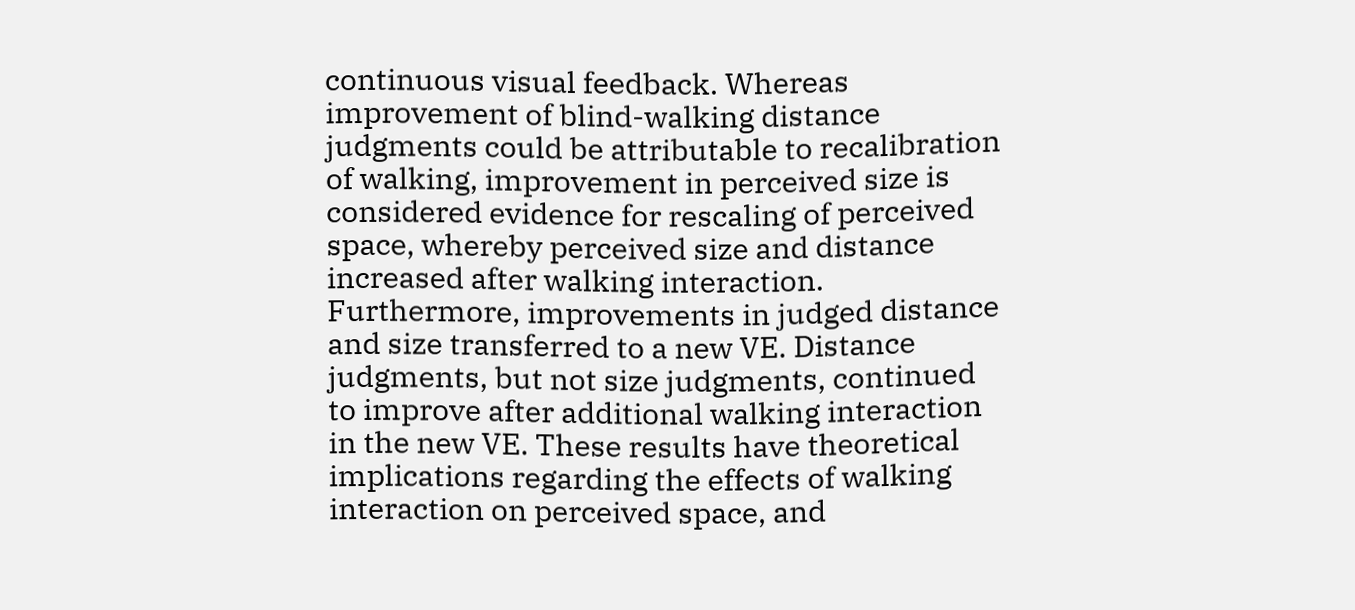continuous visual feedback. Whereas improvement of blind-walking distance judgments could be attributable to recalibration of walking, improvement in perceived size is considered evidence for rescaling of perceived space, whereby perceived size and distance increased after walking interaction. Furthermore, improvements in judged distance and size transferred to a new VE. Distance judgments, but not size judgments, continued to improve after additional walking interaction in the new VE. These results have theoretical implications regarding the effects of walking interaction on perceived space, and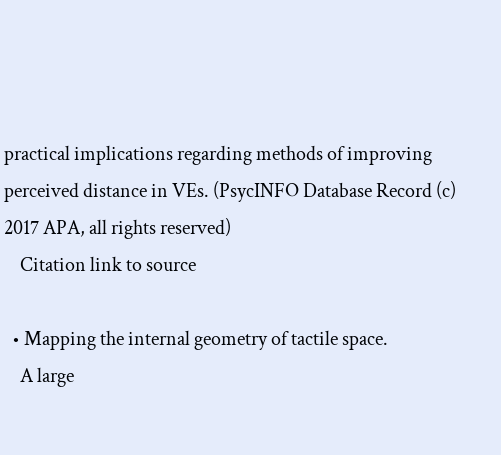practical implications regarding methods of improving perceived distance in VEs. (PsycINFO Database Record (c) 2017 APA, all rights reserved)
    Citation link to source

  • Mapping the internal geometry of tactile space.
    A large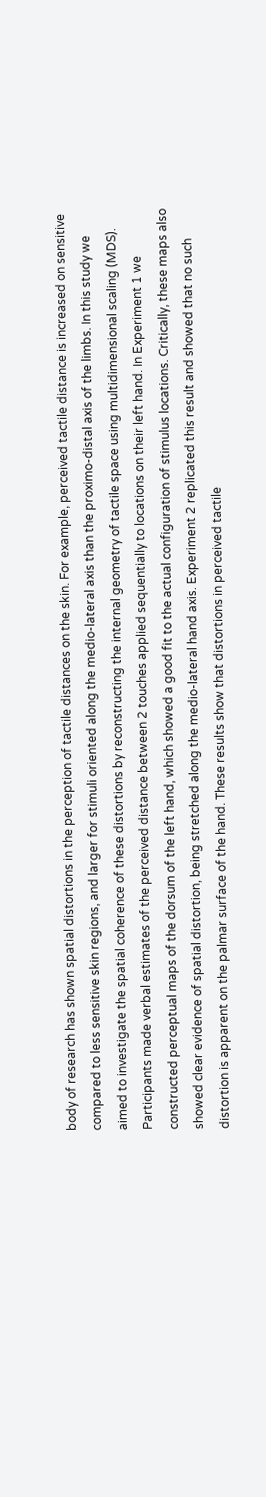body of research has shown spatial distortions in the perception of tactile distances on the skin. For example, perceived tactile distance is increased on sensitive compared to less sensitive skin regions, and larger for stimuli oriented along the medio-lateral axis than the proximo-distal axis of the limbs. In this study we aimed to investigate the spatial coherence of these distortions by reconstructing the internal geometry of tactile space using multidimensional scaling (MDS). Participants made verbal estimates of the perceived distance between 2 touches applied sequentially to locations on their left hand. In Experiment 1 we constructed perceptual maps of the dorsum of the left hand, which showed a good fit to the actual configuration of stimulus locations. Critically, these maps also showed clear evidence of spatial distortion, being stretched along the medio-lateral hand axis. Experiment 2 replicated this result and showed that no such distortion is apparent on the palmar surface of the hand. These results show that distortions in perceived tactile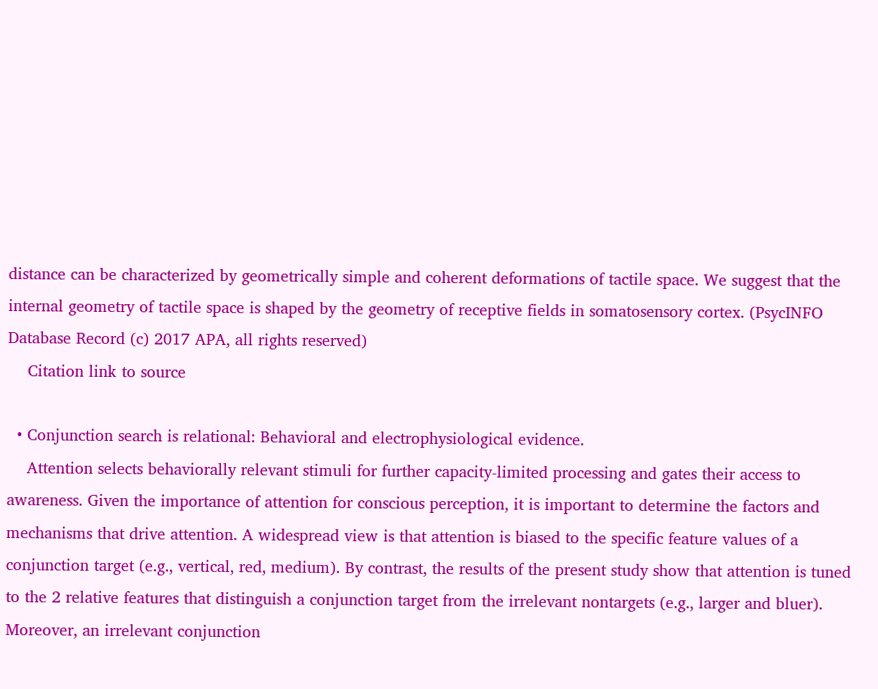distance can be characterized by geometrically simple and coherent deformations of tactile space. We suggest that the internal geometry of tactile space is shaped by the geometry of receptive fields in somatosensory cortex. (PsycINFO Database Record (c) 2017 APA, all rights reserved)
    Citation link to source

  • Conjunction search is relational: Behavioral and electrophysiological evidence.
    Attention selects behaviorally relevant stimuli for further capacity-limited processing and gates their access to awareness. Given the importance of attention for conscious perception, it is important to determine the factors and mechanisms that drive attention. A widespread view is that attention is biased to the specific feature values of a conjunction target (e.g., vertical, red, medium). By contrast, the results of the present study show that attention is tuned to the 2 relative features that distinguish a conjunction target from the irrelevant nontargets (e.g., larger and bluer). Moreover, an irrelevant conjunction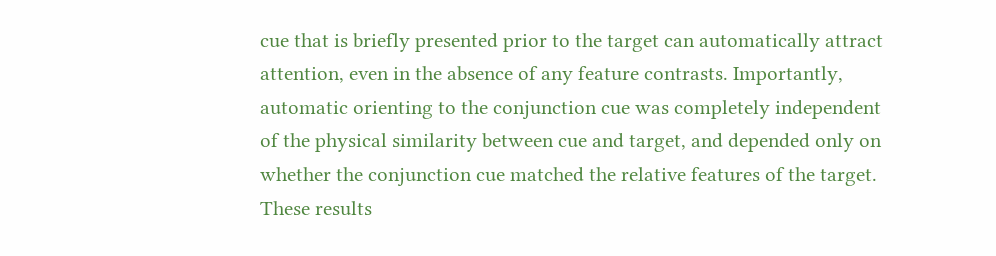cue that is briefly presented prior to the target can automatically attract attention, even in the absence of any feature contrasts. Importantly, automatic orienting to the conjunction cue was completely independent of the physical similarity between cue and target, and depended only on whether the conjunction cue matched the relative features of the target. These results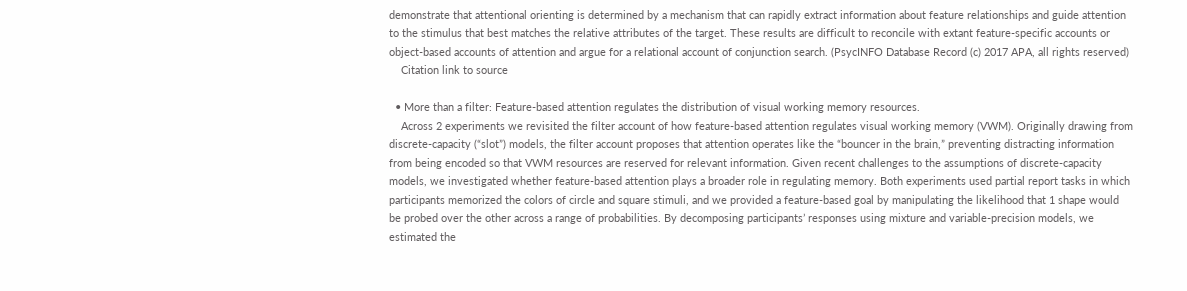demonstrate that attentional orienting is determined by a mechanism that can rapidly extract information about feature relationships and guide attention to the stimulus that best matches the relative attributes of the target. These results are difficult to reconcile with extant feature-specific accounts or object-based accounts of attention and argue for a relational account of conjunction search. (PsycINFO Database Record (c) 2017 APA, all rights reserved)
    Citation link to source

  • More than a filter: Feature-based attention regulates the distribution of visual working memory resources.
    Across 2 experiments we revisited the filter account of how feature-based attention regulates visual working memory (VWM). Originally drawing from discrete-capacity (“slot”) models, the filter account proposes that attention operates like the “bouncer in the brain,” preventing distracting information from being encoded so that VWM resources are reserved for relevant information. Given recent challenges to the assumptions of discrete-capacity models, we investigated whether feature-based attention plays a broader role in regulating memory. Both experiments used partial report tasks in which participants memorized the colors of circle and square stimuli, and we provided a feature-based goal by manipulating the likelihood that 1 shape would be probed over the other across a range of probabilities. By decomposing participants’ responses using mixture and variable-precision models, we estimated the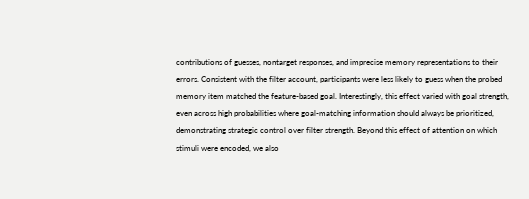contributions of guesses, nontarget responses, and imprecise memory representations to their errors. Consistent with the filter account, participants were less likely to guess when the probed memory item matched the feature-based goal. Interestingly, this effect varied with goal strength, even across high probabilities where goal-matching information should always be prioritized, demonstrating strategic control over filter strength. Beyond this effect of attention on which stimuli were encoded, we also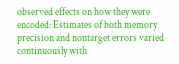observed effects on how they were encoded: Estimates of both memory precision and nontarget errors varied continuously with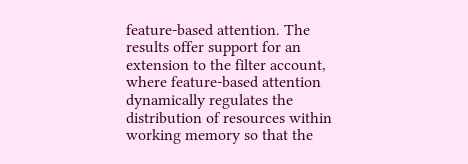feature-based attention. The results offer support for an extension to the filter account, where feature-based attention dynamically regulates the distribution of resources within working memory so that the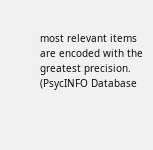most relevant items are encoded with the greatest precision. (PsycINFO Database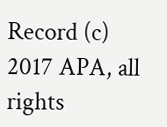Record (c) 2017 APA, all rights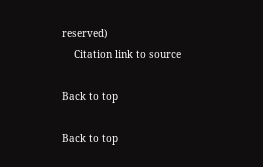reserved)
    Citation link to source

Back to top

Back to top